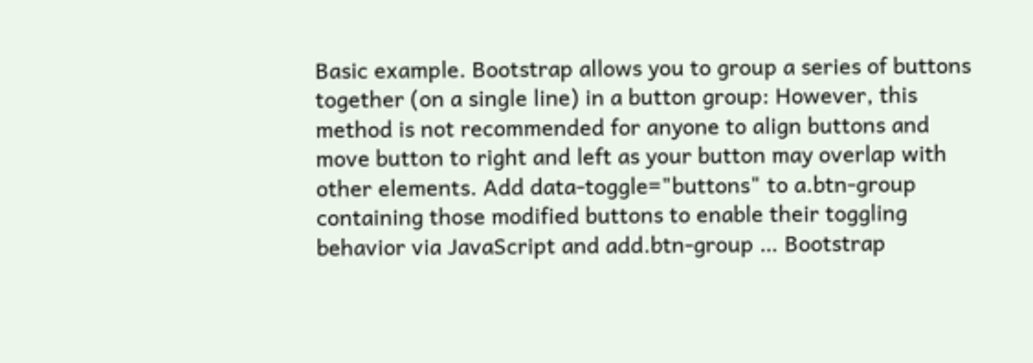Basic example. Bootstrap allows you to group a series of buttons together (on a single line) in a button group: However, this method is not recommended for anyone to align buttons and move button to right and left as your button may overlap with other elements. Add data-toggle="buttons" to a.btn-group containing those modified buttons to enable their toggling behavior via JavaScript and add.btn-group … Bootstrap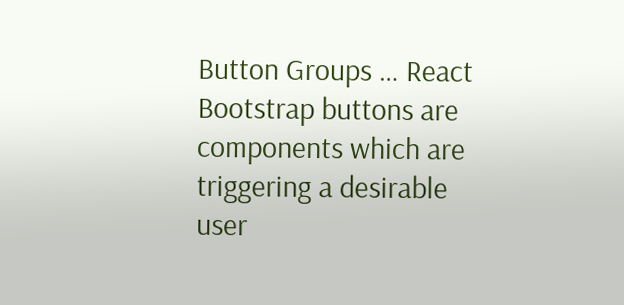Button Groups … React Bootstrap buttons are components which are triggering a desirable user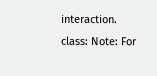interaction. class: Note: For